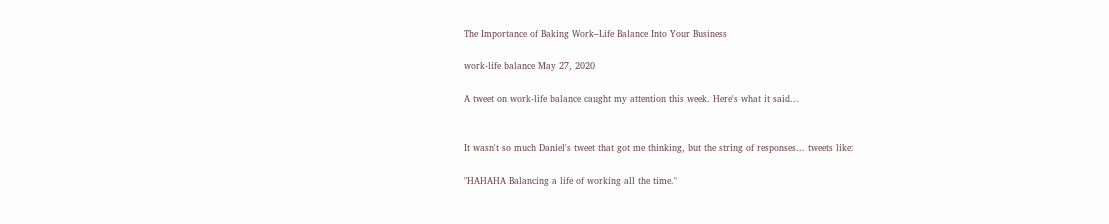The Importance of Baking Work–Life Balance Into Your Business

work-life balance May 27, 2020

A tweet on work-life balance caught my attention this week. Here's what it said...


It wasn't so much Daniel's tweet that got me thinking, but the string of responses... tweets like:

"HAHAHA Balancing a life of working all the time."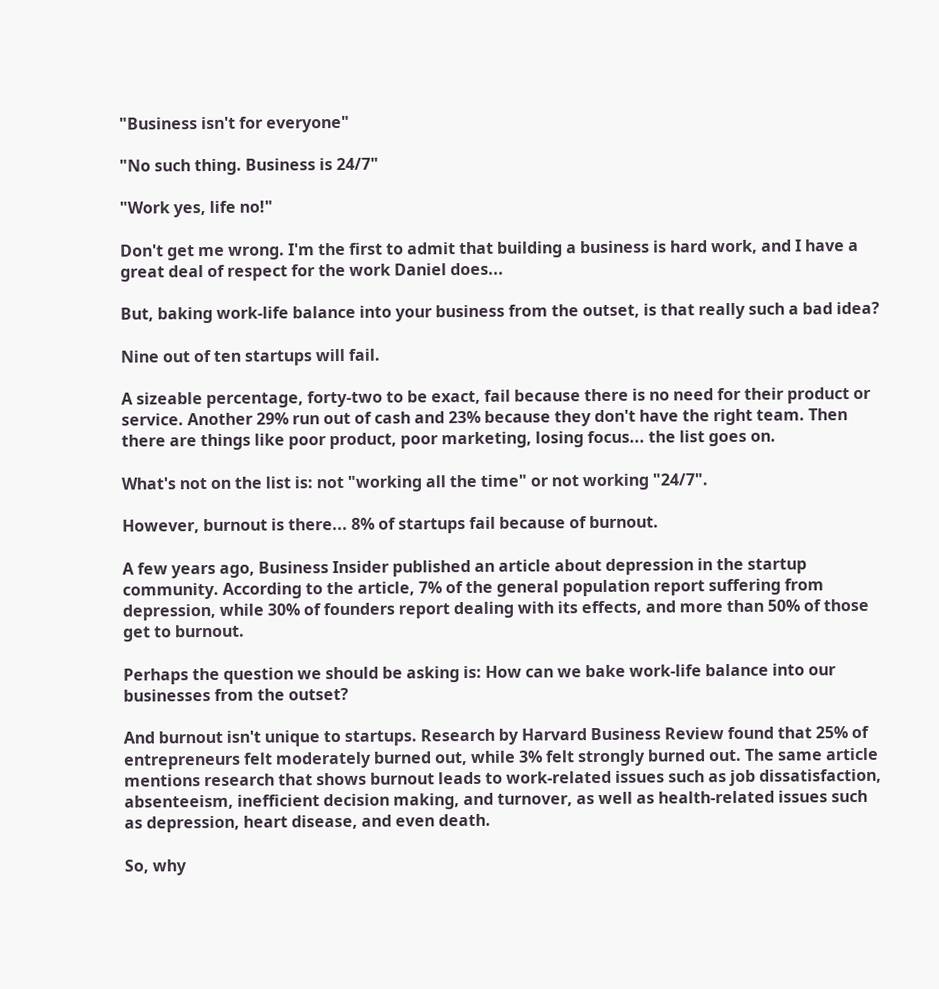"Business isn't for everyone"

"No such thing. Business is 24/7"

"Work yes, life no!"

Don't get me wrong. I'm the first to admit that building a business is hard work, and I have a great deal of respect for the work Daniel does...

But, baking work-life balance into your business from the outset, is that really such a bad idea?

Nine out of ten startups will fail.

A sizeable percentage, forty-two to be exact, fail because there is no need for their product or service. Another 29% run out of cash and 23% because they don't have the right team. Then there are things like poor product, poor marketing, losing focus... the list goes on.

What's not on the list is: not "working all the time" or not working "24/7".

However, burnout is there... 8% of startups fail because of burnout.

A few years ago, Business Insider published an article about depression in the startup community. According to the article, 7% of the general population report suffering from depression, while 30% of founders report dealing with its effects, and more than 50% of those get to burnout.

Perhaps the question we should be asking is: How can we bake work-life balance into our businesses from the outset?

And burnout isn't unique to startups. Research by Harvard Business Review found that 25% of entrepreneurs felt moderately burned out, while 3% felt strongly burned out. The same article mentions research that shows burnout leads to work-related issues such as job dissatisfaction, absenteeism, inefficient decision making, and turnover, as well as health-related issues such as depression, heart disease, and even death.

So, why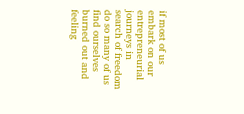if most of us embark on our entrepreneurial journeys in search of freedom do so many of us find ourselves burned out and feeling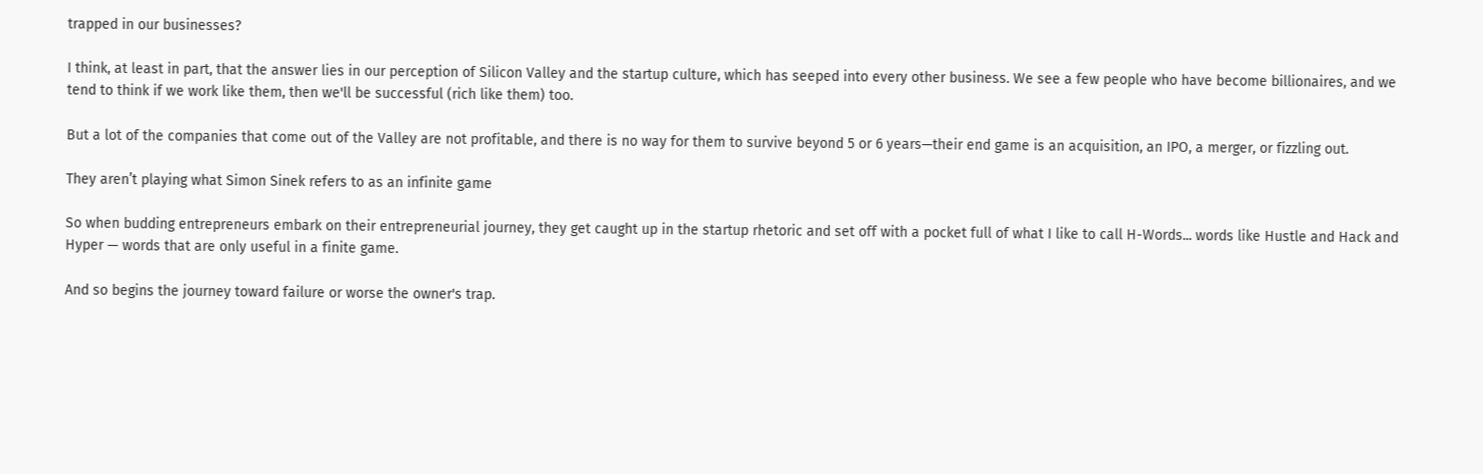trapped in our businesses?

I think, at least in part, that the answer lies in our perception of Silicon Valley and the startup culture, which has seeped into every other business. We see a few people who have become billionaires, and we tend to think if we work like them, then we'll be successful (rich like them) too.

But a lot of the companies that come out of the Valley are not profitable, and there is no way for them to survive beyond 5 or 6 years—their end game is an acquisition, an IPO, a merger, or fizzling out.

They aren’t playing what Simon Sinek refers to as an infinite game

So when budding entrepreneurs embark on their entrepreneurial journey, they get caught up in the startup rhetoric and set off with a pocket full of what I like to call H-Words... words like Hustle and Hack and Hyper — words that are only useful in a finite game.

And so begins the journey toward failure or worse the owner's trap.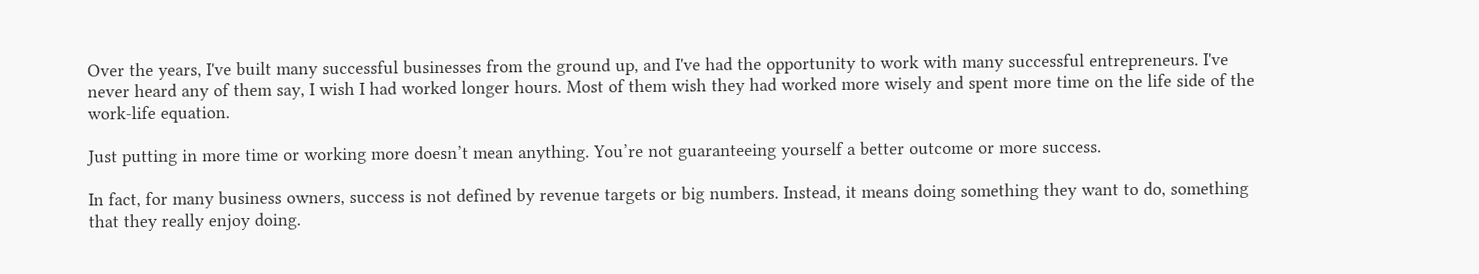Over the years, I've built many successful businesses from the ground up, and I've had the opportunity to work with many successful entrepreneurs. I've never heard any of them say, I wish I had worked longer hours. Most of them wish they had worked more wisely and spent more time on the life side of the work-life equation.

Just putting in more time or working more doesn’t mean anything. You’re not guaranteeing yourself a better outcome or more success.

In fact, for many business owners, success is not defined by revenue targets or big numbers. Instead, it means doing something they want to do, something that they really enjoy doing.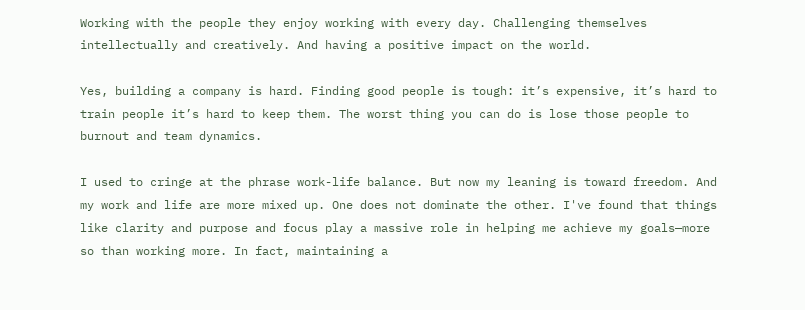Working with the people they enjoy working with every day. Challenging themselves intellectually and creatively. And having a positive impact on the world.

Yes, building a company is hard. Finding good people is tough: it’s expensive, it’s hard to train people it’s hard to keep them. The worst thing you can do is lose those people to burnout and team dynamics.

I used to cringe at the phrase work-life balance. But now my leaning is toward freedom. And my work and life are more mixed up. One does not dominate the other. I've found that things like clarity and purpose and focus play a massive role in helping me achieve my goals—more so than working more. In fact, maintaining a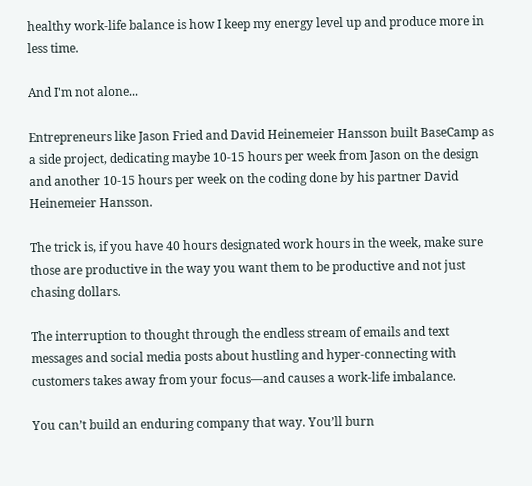healthy work-life balance is how I keep my energy level up and produce more in less time.

And I'm not alone...

Entrepreneurs like Jason Fried and David Heinemeier Hansson built BaseCamp as a side project, dedicating maybe 10-15 hours per week from Jason on the design and another 10-15 hours per week on the coding done by his partner David Heinemeier Hansson.

The trick is, if you have 40 hours designated work hours in the week, make sure those are productive in the way you want them to be productive and not just chasing dollars.

The interruption to thought through the endless stream of emails and text messages and social media posts about hustling and hyper-connecting with customers takes away from your focus—and causes a work-life imbalance.

You can’t build an enduring company that way. You’ll burn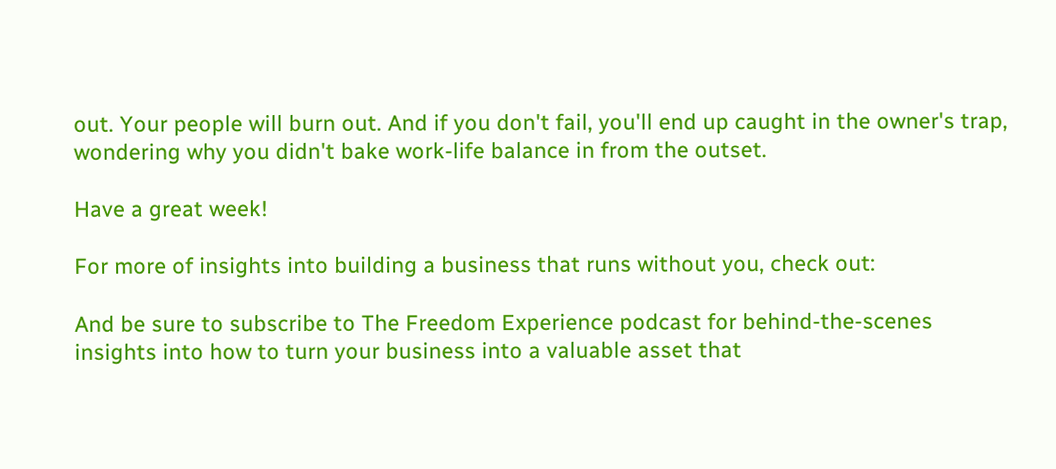out. Your people will burn out. And if you don't fail, you'll end up caught in the owner's trap, wondering why you didn't bake work-life balance in from the outset.

Have a great week!

For more of insights into building a business that runs without you, check out:

And be sure to subscribe to The Freedom Experience podcast for behind-the-scenes insights into how to turn your business into a valuable asset that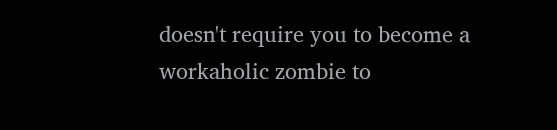doesn't require you to become a workaholic zombie to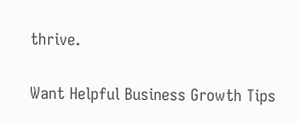thrive.


Want Helpful Business Growth Tips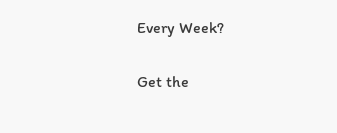Every Week?

Get the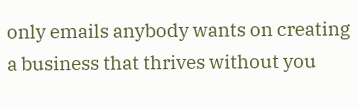only emails anybody wants on creating a business that thrives without you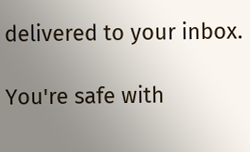delivered to your inbox.

You're safe with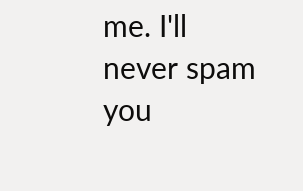me. I'll never spam you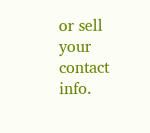or sell your contact info.